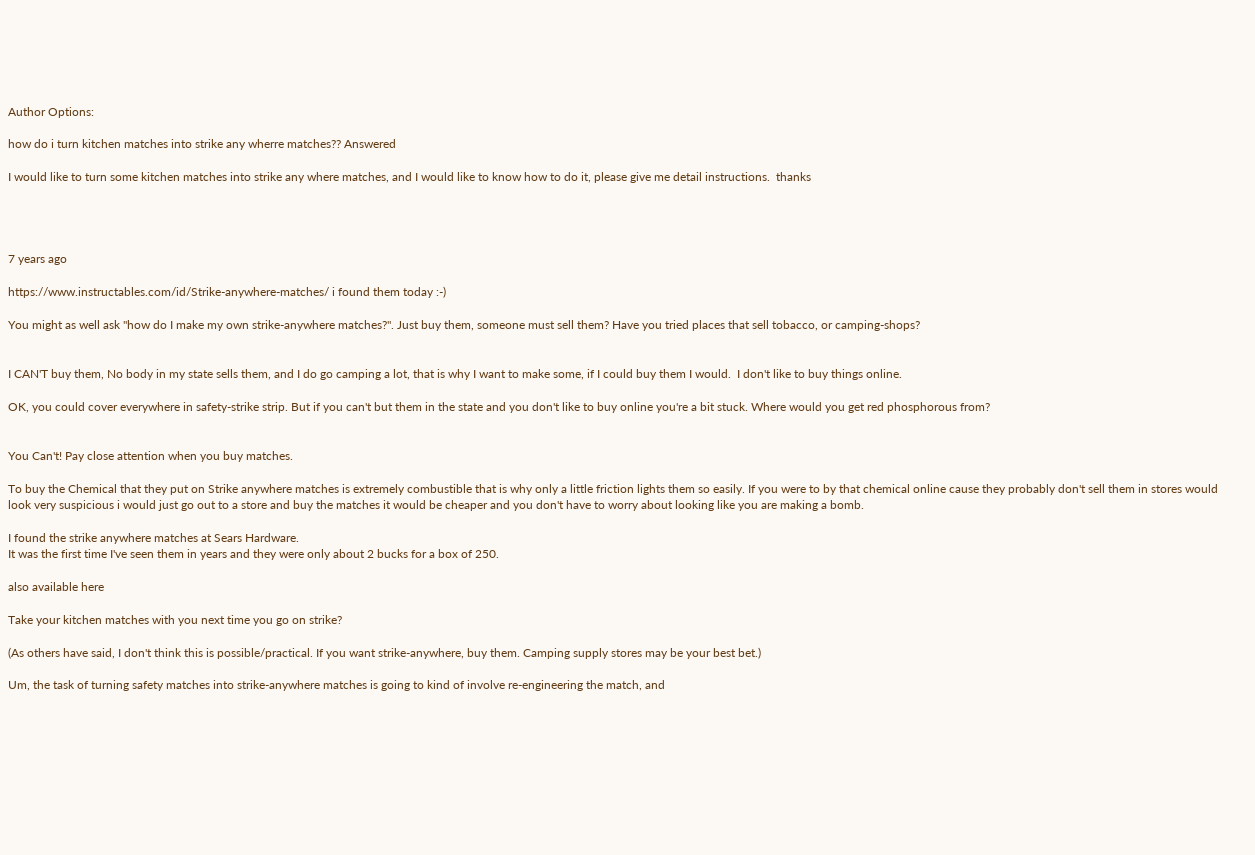Author Options:

how do i turn kitchen matches into strike any wherre matches?? Answered

I would like to turn some kitchen matches into strike any where matches, and I would like to know how to do it, please give me detail instructions.  thanks




7 years ago

https://www.instructables.com/id/Strike-anywhere-matches/ i found them today :-)

You might as well ask "how do I make my own strike-anywhere matches?". Just buy them, someone must sell them? Have you tried places that sell tobacco, or camping-shops?


I CAN'T buy them, No body in my state sells them, and I do go camping a lot, that is why I want to make some, if I could buy them I would.  I don't like to buy things online.

OK, you could cover everywhere in safety-strike strip. But if you can't but them in the state and you don't like to buy online you're a bit stuck. Where would you get red phosphorous from?


You Can't! Pay close attention when you buy matches.

To buy the Chemical that they put on Strike anywhere matches is extremely combustible that is why only a little friction lights them so easily. If you were to by that chemical online cause they probably don't sell them in stores would look very suspicious i would just go out to a store and buy the matches it would be cheaper and you don't have to worry about looking like you are making a bomb.

I found the strike anywhere matches at Sears Hardware.
It was the first time I've seen them in years and they were only about 2 bucks for a box of 250.

also available here

Take your kitchen matches with you next time you go on strike?

(As others have said, I don't think this is possible/practical. If you want strike-anywhere, buy them. Camping supply stores may be your best bet.)

Um, the task of turning safety matches into strike-anywhere matches is going to kind of involve re-engineering the match, and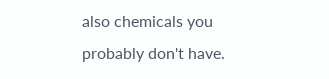also chemicals you probably don't have.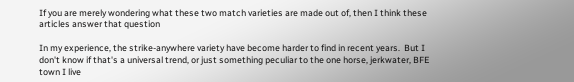If you are merely wondering what these two match varieties are made out of, then I think these articles answer that question

In my experience, the strike-anywhere variety have become harder to find in recent years.  But I don't know if that's a universal trend, or just something peculiar to the one horse, jerkwater, BFE town I live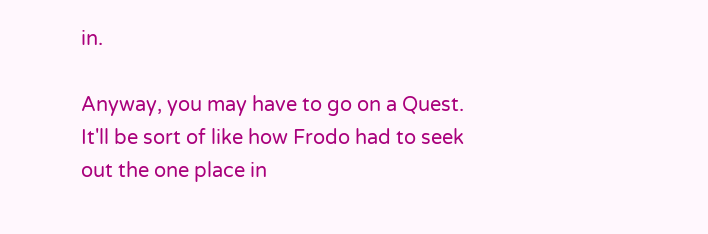in.

Anyway, you may have to go on a Quest.  It'll be sort of like how Frodo had to seek out the one place in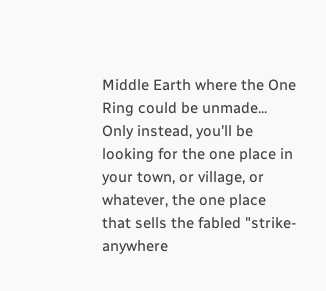Middle Earth where the One Ring could be unmade... Only instead, you'll be looking for the one place in your town, or village, or whatever, the one place that sells the fabled "strike-anywhere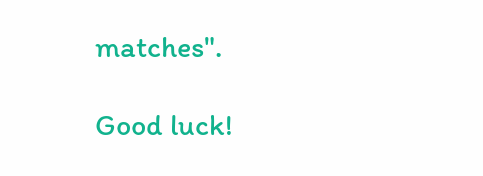matches".

Good luck!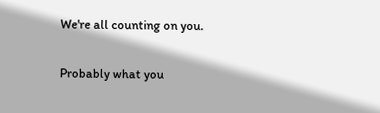We're all counting on you.

Probably what you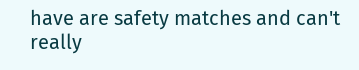have are safety matches and can't really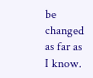be changed as far as I know.